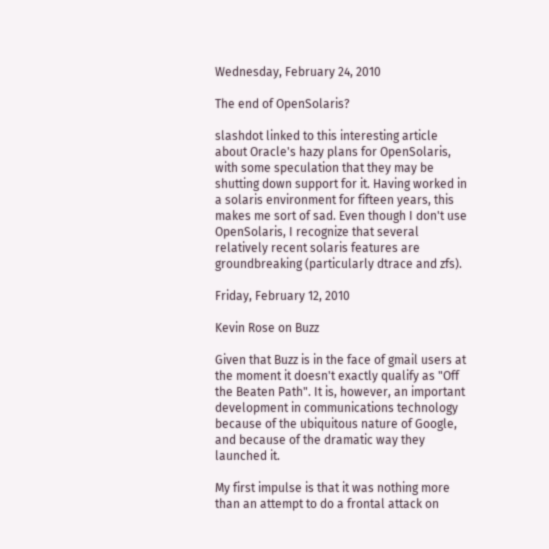Wednesday, February 24, 2010

The end of OpenSolaris?

slashdot linked to this interesting article about Oracle's hazy plans for OpenSolaris, with some speculation that they may be shutting down support for it. Having worked in a solaris environment for fifteen years, this makes me sort of sad. Even though I don't use OpenSolaris, I recognize that several relatively recent solaris features are groundbreaking (particularly dtrace and zfs).

Friday, February 12, 2010

Kevin Rose on Buzz

Given that Buzz is in the face of gmail users at the moment it doesn't exactly qualify as "Off the Beaten Path". It is, however, an important development in communications technology because of the ubiquitous nature of Google, and because of the dramatic way they launched it.

My first impulse is that it was nothing more than an attempt to do a frontal attack on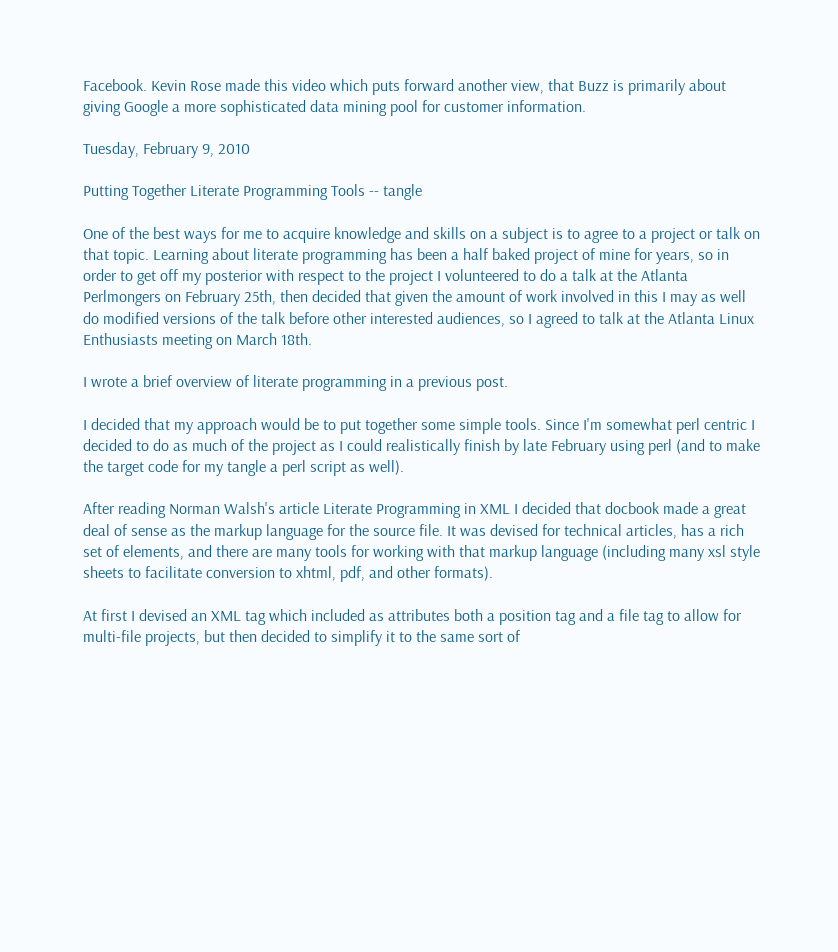Facebook. Kevin Rose made this video which puts forward another view, that Buzz is primarily about giving Google a more sophisticated data mining pool for customer information.

Tuesday, February 9, 2010

Putting Together Literate Programming Tools -- tangle

One of the best ways for me to acquire knowledge and skills on a subject is to agree to a project or talk on that topic. Learning about literate programming has been a half baked project of mine for years, so in order to get off my posterior with respect to the project I volunteered to do a talk at the Atlanta Perlmongers on February 25th, then decided that given the amount of work involved in this I may as well do modified versions of the talk before other interested audiences, so I agreed to talk at the Atlanta Linux Enthusiasts meeting on March 18th.

I wrote a brief overview of literate programming in a previous post.

I decided that my approach would be to put together some simple tools. Since I'm somewhat perl centric I decided to do as much of the project as I could realistically finish by late February using perl (and to make the target code for my tangle a perl script as well).

After reading Norman Walsh's article Literate Programming in XML I decided that docbook made a great deal of sense as the markup language for the source file. It was devised for technical articles, has a rich set of elements, and there are many tools for working with that markup language (including many xsl style sheets to facilitate conversion to xhtml, pdf, and other formats).

At first I devised an XML tag which included as attributes both a position tag and a file tag to allow for multi-file projects, but then decided to simplify it to the same sort of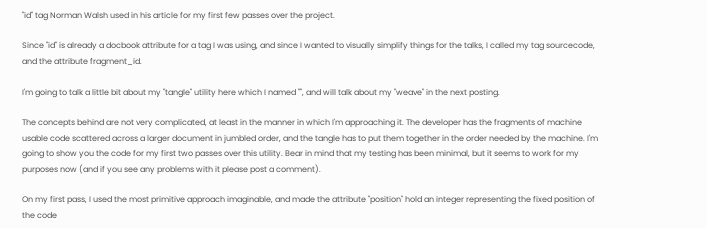"id" tag Norman Walsh used in his article for my first few passes over the project.

Since "id" is already a docbook attribute for a tag I was using, and since I wanted to visually simplify things for the talks, I called my tag sourcecode, and the attribute fragment_id.

I'm going to talk a little bit about my "tangle" utility here which I named "", and will talk about my "weave" in the next posting.

The concepts behind are not very complicated, at least in the manner in which I'm approaching it. The developer has the fragments of machine usable code scattered across a larger document in jumbled order, and the tangle has to put them together in the order needed by the machine. I'm going to show you the code for my first two passes over this utility. Bear in mind that my testing has been minimal, but it seems to work for my purposes now (and if you see any problems with it please post a comment).

On my first pass, I used the most primitive approach imaginable, and made the attribute "position" hold an integer representing the fixed position of the code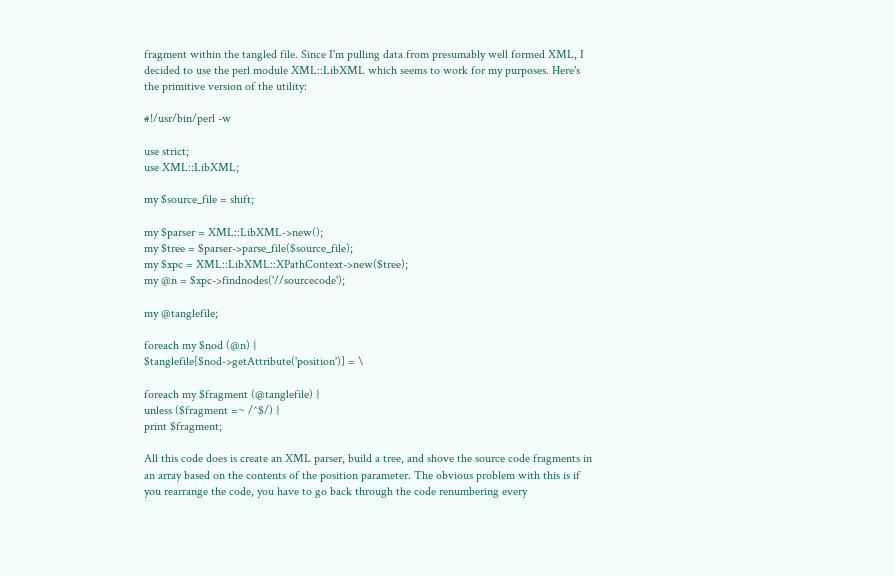fragment within the tangled file. Since I'm pulling data from presumably well formed XML, I decided to use the perl module XML::LibXML which seems to work for my purposes. Here's the primitive version of the utility:

#!/usr/bin/perl -w

use strict;
use XML::LibXML;

my $source_file = shift;

my $parser = XML::LibXML->new();
my $tree = $parser->parse_file($source_file);
my $xpc = XML::LibXML::XPathContext->new($tree);
my @n = $xpc->findnodes('//sourcecode');

my @tanglefile;

foreach my $nod (@n) {
$tanglefile[$nod->getAttribute('position')] = \

foreach my $fragment (@tanglefile) {
unless ($fragment =~ /^$/) {
print $fragment;

All this code does is create an XML parser, build a tree, and shove the source code fragments in an array based on the contents of the position parameter. The obvious problem with this is if you rearrange the code, you have to go back through the code renumbering every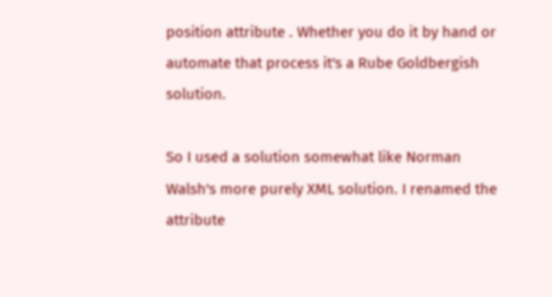position attribute . Whether you do it by hand or automate that process it's a Rube Goldbergish solution.

So I used a solution somewhat like Norman Walsh's more purely XML solution. I renamed the attribute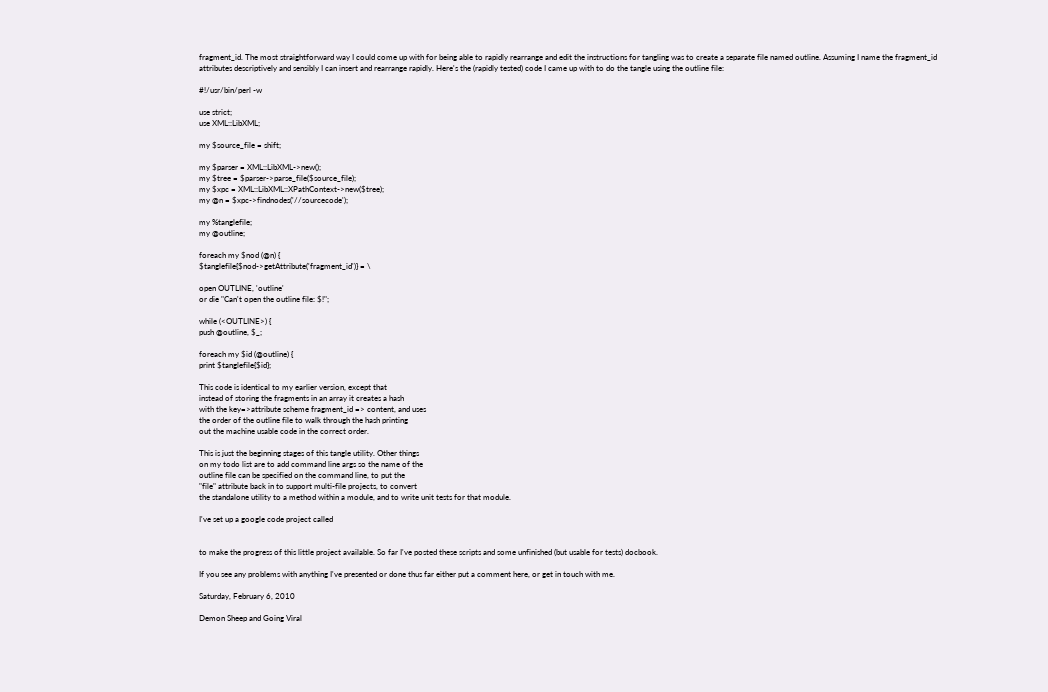fragment_id. The most straightforward way I could come up with for being able to rapidly rearrange and edit the instructions for tangling was to create a separate file named outline. Assuming I name the fragment_id attributes descriptively and sensibly I can insert and rearrange rapidly. Here's the (rapidly tested) code I came up with to do the tangle using the outline file:

#!/usr/bin/perl -w

use strict;
use XML::LibXML;

my $source_file = shift;

my $parser = XML::LibXML->new();
my $tree = $parser->parse_file($source_file);
my $xpc = XML::LibXML::XPathContext->new($tree);
my @n = $xpc->findnodes('//sourcecode');

my %tanglefile;
my @outline;

foreach my $nod (@n) {
$tanglefile{$nod->getAttribute('fragment_id')} = \

open OUTLINE, 'outline'
or die "Can't open the outline file: $!";

while (<OUTLINE>) {
push @outline, $_;

foreach my $id (@outline) {
print $tanglefile{$id};

This code is identical to my earlier version, except that
instead of storing the fragments in an array it creates a hash
with the key=>attribute scheme fragment_id => content, and uses
the order of the outline file to walk through the hash printing
out the machine usable code in the correct order.

This is just the beginning stages of this tangle utility. Other things
on my todo list are to add command line args so the name of the
outline file can be specified on the command line, to put the
"file" attribute back in to support multi-file projects, to convert
the standalone utility to a method within a module, and to write unit tests for that module.

I've set up a google code project called


to make the progress of this little project available. So far I've posted these scripts and some unfinished (but usable for tests) docbook.

If you see any problems with anything I've presented or done thus far either put a comment here, or get in touch with me.

Saturday, February 6, 2010

Demon Sheep and Going Viral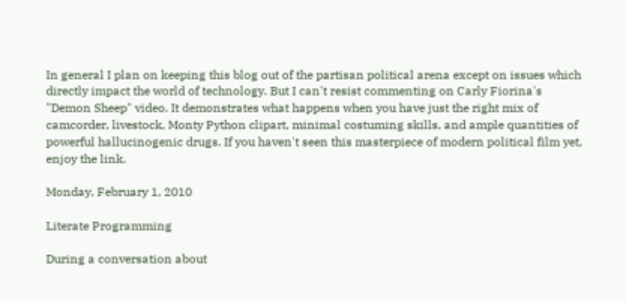In general I plan on keeping this blog out of the partisan political arena except on issues which directly impact the world of technology. But I can't resist commenting on Carly Fiorina's "Demon Sheep" video. It demonstrates what happens when you have just the right mix of camcorder, livestock, Monty Python clipart, minimal costuming skills, and ample quantities of powerful hallucinogenic drugs. If you haven't seen this masterpiece of modern political film yet, enjoy the link.

Monday, February 1, 2010

Literate Programming

During a conversation about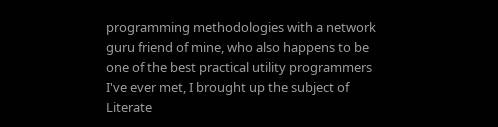programming methodologies with a network guru friend of mine, who also happens to be one of the best practical utility programmers I've ever met, I brought up the subject of Literate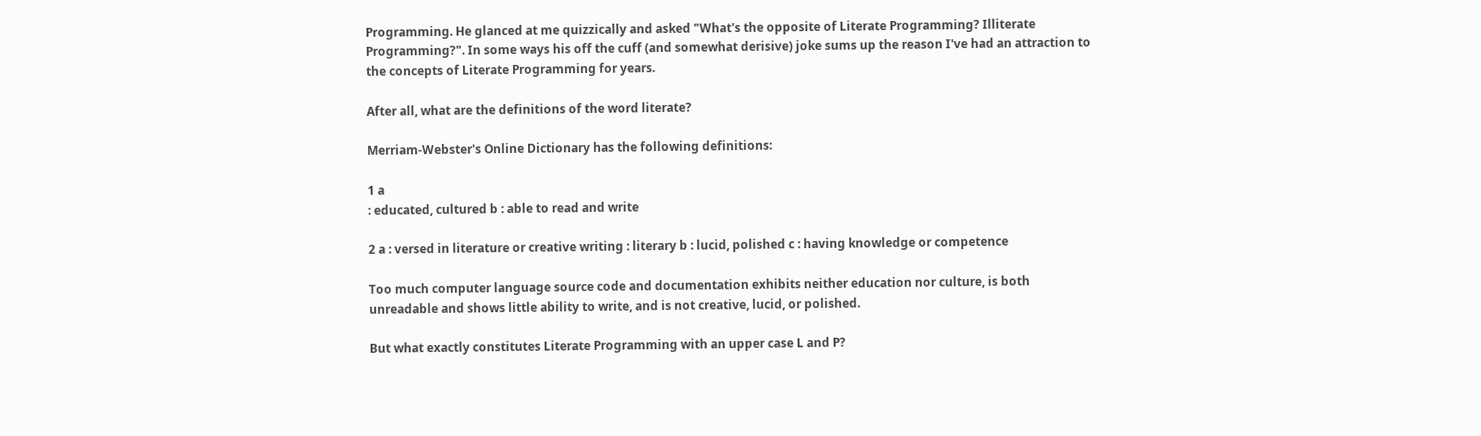Programming. He glanced at me quizzically and asked "What's the opposite of Literate Programming? Illiterate Programming?". In some ways his off the cuff (and somewhat derisive) joke sums up the reason I've had an attraction to the concepts of Literate Programming for years.

After all, what are the definitions of the word literate?

Merriam-Webster's Online Dictionary has the following definitions:

1 a
: educated, cultured b : able to read and write

2 a : versed in literature or creative writing : literary b : lucid, polished c : having knowledge or competence

Too much computer language source code and documentation exhibits neither education nor culture, is both unreadable and shows little ability to write, and is not creative, lucid, or polished.

But what exactly constitutes Literate Programming with an upper case L and P?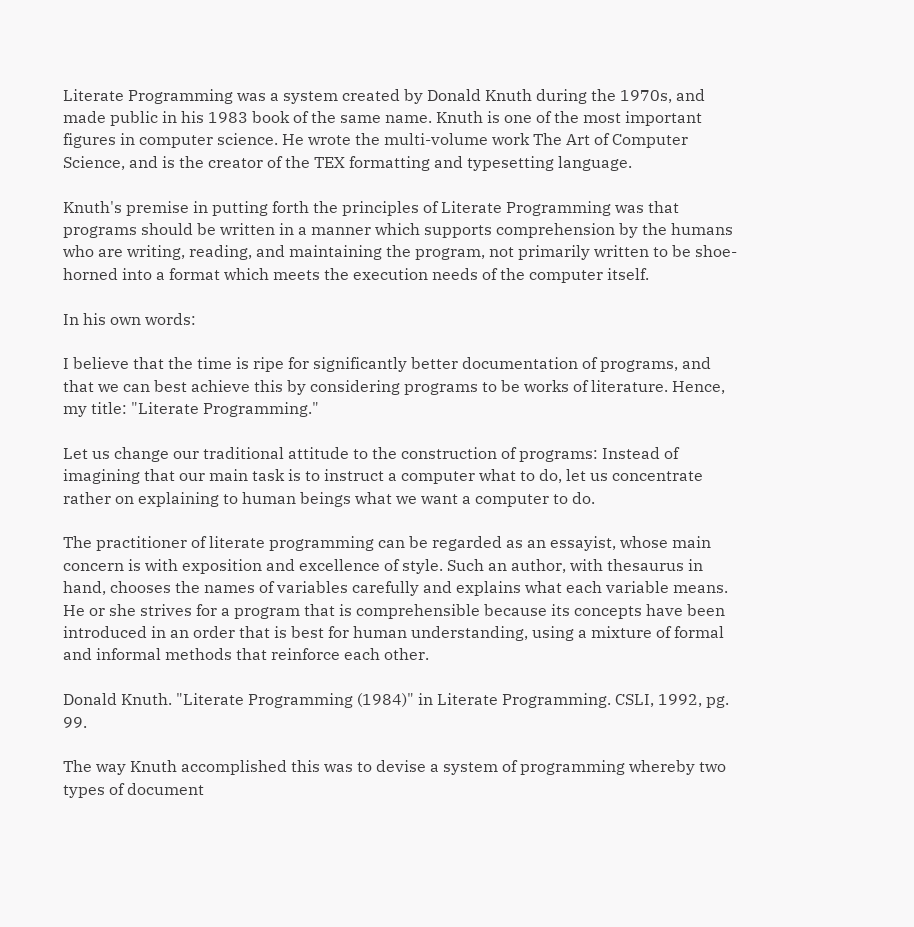Literate Programming was a system created by Donald Knuth during the 1970s, and made public in his 1983 book of the same name. Knuth is one of the most important figures in computer science. He wrote the multi-volume work The Art of Computer Science, and is the creator of the TEX formatting and typesetting language.

Knuth's premise in putting forth the principles of Literate Programming was that programs should be written in a manner which supports comprehension by the humans who are writing, reading, and maintaining the program, not primarily written to be shoe-horned into a format which meets the execution needs of the computer itself.

In his own words:

I believe that the time is ripe for significantly better documentation of programs, and that we can best achieve this by considering programs to be works of literature. Hence, my title: "Literate Programming."

Let us change our traditional attitude to the construction of programs: Instead of imagining that our main task is to instruct a computer what to do, let us concentrate rather on explaining to human beings what we want a computer to do.

The practitioner of literate programming can be regarded as an essayist, whose main concern is with exposition and excellence of style. Such an author, with thesaurus in hand, chooses the names of variables carefully and explains what each variable means. He or she strives for a program that is comprehensible because its concepts have been introduced in an order that is best for human understanding, using a mixture of formal and informal methods that reinforce each other.

Donald Knuth. "Literate Programming (1984)" in Literate Programming. CSLI, 1992, pg. 99.

The way Knuth accomplished this was to devise a system of programming whereby two types of document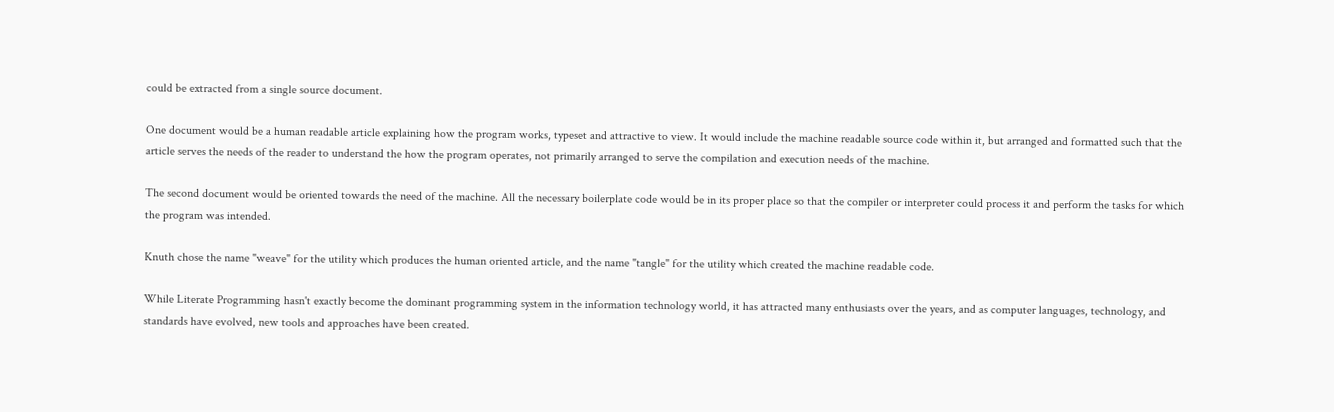could be extracted from a single source document.

One document would be a human readable article explaining how the program works, typeset and attractive to view. It would include the machine readable source code within it, but arranged and formatted such that the article serves the needs of the reader to understand the how the program operates, not primarily arranged to serve the compilation and execution needs of the machine.

The second document would be oriented towards the need of the machine. All the necessary boilerplate code would be in its proper place so that the compiler or interpreter could process it and perform the tasks for which the program was intended.

Knuth chose the name "weave" for the utility which produces the human oriented article, and the name "tangle" for the utility which created the machine readable code.

While Literate Programming hasn't exactly become the dominant programming system in the information technology world, it has attracted many enthusiasts over the years, and as computer languages, technology, and standards have evolved, new tools and approaches have been created.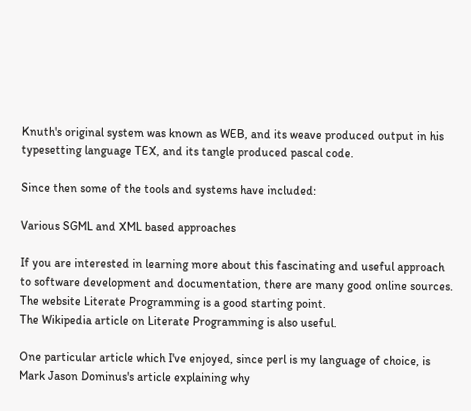Knuth's original system was known as WEB, and its weave produced output in his typesetting language TEX, and its tangle produced pascal code.

Since then some of the tools and systems have included:

Various SGML and XML based approaches

If you are interested in learning more about this fascinating and useful approach to software development and documentation, there are many good online sources.
The website Literate Programming is a good starting point.
The Wikipedia article on Literate Programming is also useful.

One particular article which I've enjoyed, since perl is my language of choice, is Mark Jason Dominus's article explaining why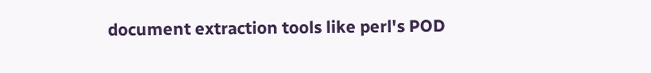document extraction tools like perl's POD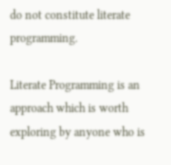do not constitute literate programming.

Literate Programming is an approach which is worth exploring by anyone who is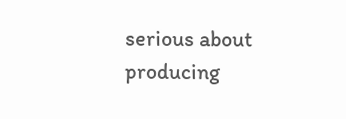serious about producing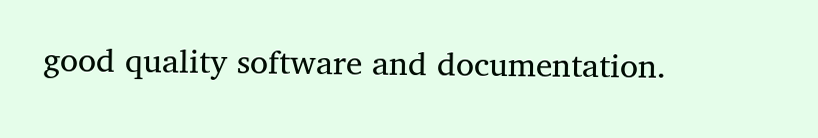good quality software and documentation.